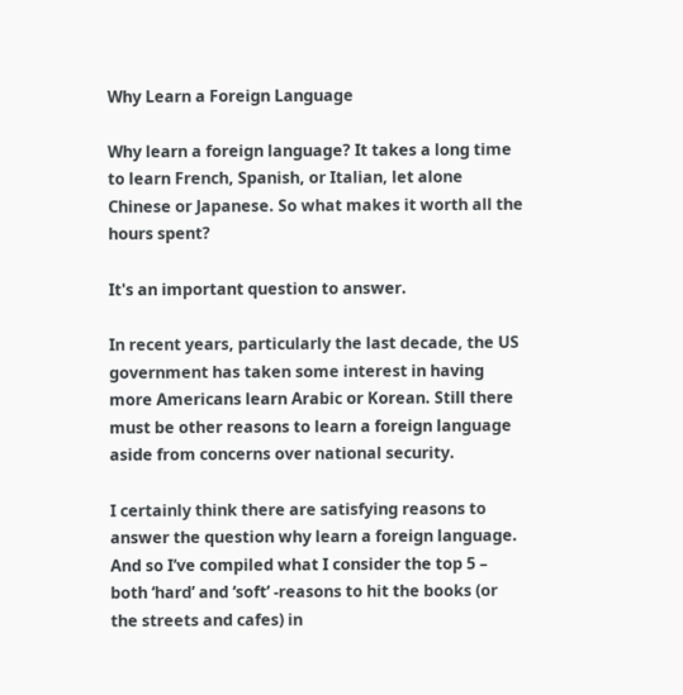Why Learn a Foreign Language

Why learn a foreign language? It takes a long time to learn French, Spanish, or Italian, let alone Chinese or Japanese. So what makes it worth all the hours spent?

It's an important question to answer.

In recent years, particularly the last decade, the US government has taken some interest in having more Americans learn Arabic or Korean. Still there must be other reasons to learn a foreign language aside from concerns over national security.

I certainly think there are satisfying reasons to answer the question why learn a foreign language. And so I’ve compiled what I consider the top 5 – both ‘hard’ and ‘soft’ -reasons to hit the books (or the streets and cafes) in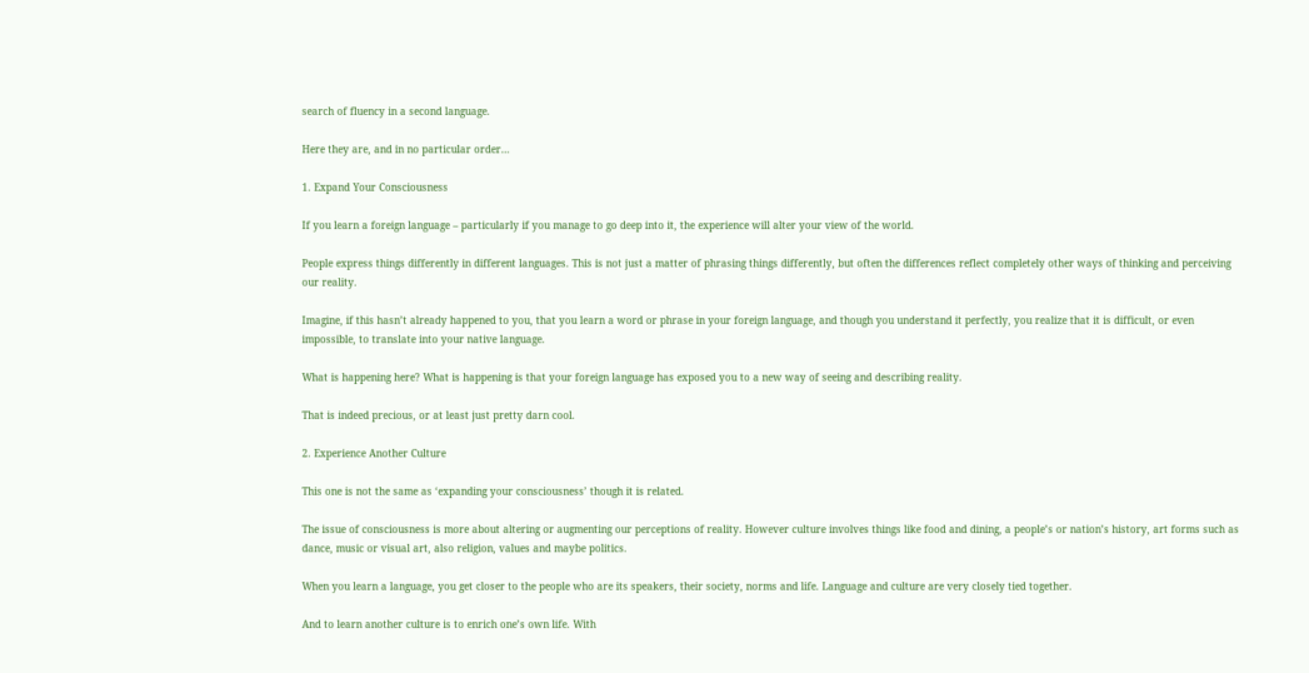search of fluency in a second language.

Here they are, and in no particular order…

1. Expand Your Consciousness

If you learn a foreign language – particularly if you manage to go deep into it, the experience will alter your view of the world.

People express things differently in different languages. This is not just a matter of phrasing things differently, but often the differences reflect completely other ways of thinking and perceiving our reality.

Imagine, if this hasn’t already happened to you, that you learn a word or phrase in your foreign language, and though you understand it perfectly, you realize that it is difficult, or even impossible, to translate into your native language.

What is happening here? What is happening is that your foreign language has exposed you to a new way of seeing and describing reality.

That is indeed precious, or at least just pretty darn cool.

2. Experience Another Culture

This one is not the same as ‘expanding your consciousness’ though it is related.

The issue of consciousness is more about altering or augmenting our perceptions of reality. However culture involves things like food and dining, a people’s or nation’s history, art forms such as dance, music or visual art, also religion, values and maybe politics.

When you learn a language, you get closer to the people who are its speakers, their society, norms and life. Language and culture are very closely tied together.

And to learn another culture is to enrich one’s own life. With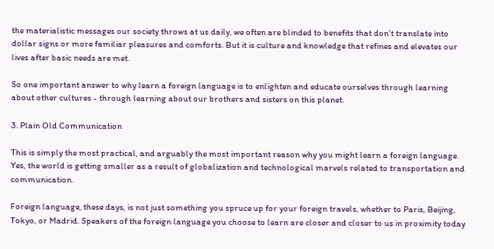the materialistic messages our society throws at us daily, we often are blinded to benefits that don’t translate into dollar signs or more familiar pleasures and comforts. But it is culture and knowledge that refines and elevates our lives after basic needs are met.

So one important answer to why learn a foreign language is to enlighten and educate ourselves through learning about other cultures - through learning about our brothers and sisters on this planet.

3. Plain Old Communication

This is simply the most practical, and arguably the most important reason why you might learn a foreign language. Yes, the world is getting smaller as a result of globalization and technological marvels related to transportation and communication.

Foreign language, these days, is not just something you spruce up for your foreign travels, whether to Paris, Beijing, Tokyo, or Madrid. Speakers of the foreign language you choose to learn are closer and closer to us in proximity today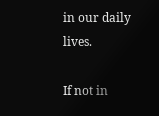in our daily lives.

If not in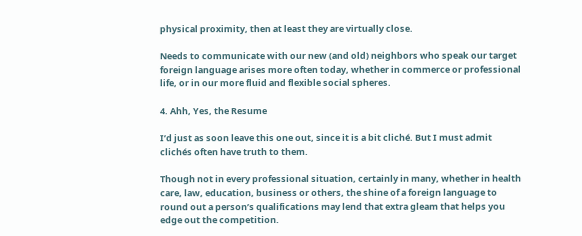physical proximity, then at least they are virtually close.

Needs to communicate with our new (and old) neighbors who speak our target foreign language arises more often today, whether in commerce or professional life, or in our more fluid and flexible social spheres.

4. Ahh, Yes, the Resume

I’d just as soon leave this one out, since it is a bit cliché. But I must admit clichés often have truth to them.

Though not in every professional situation, certainly in many, whether in health care, law, education, business or others, the shine of a foreign language to round out a person’s qualifications may lend that extra gleam that helps you edge out the competition.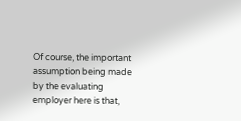Of course, the important assumption being made by the evaluating employer here is that,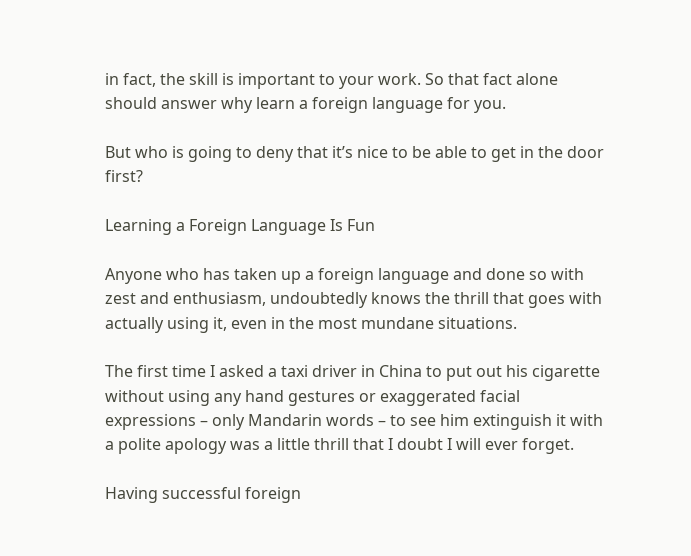in fact, the skill is important to your work. So that fact alone should answer why learn a foreign language for you.

But who is going to deny that it’s nice to be able to get in the door first?

Learning a Foreign Language Is Fun

Anyone who has taken up a foreign language and done so with zest and enthusiasm, undoubtedly knows the thrill that goes with actually using it, even in the most mundane situations.

The first time I asked a taxi driver in China to put out his cigarette without using any hand gestures or exaggerated facial expressions – only Mandarin words – to see him extinguish it with a polite apology was a little thrill that I doubt I will ever forget.

Having successful foreign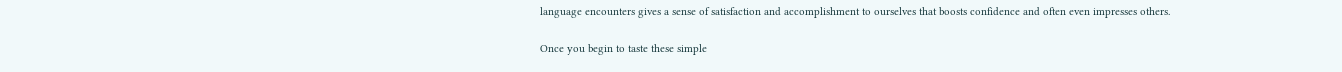language encounters gives a sense of satisfaction and accomplishment to ourselves that boosts confidence and often even impresses others.

Once you begin to taste these simple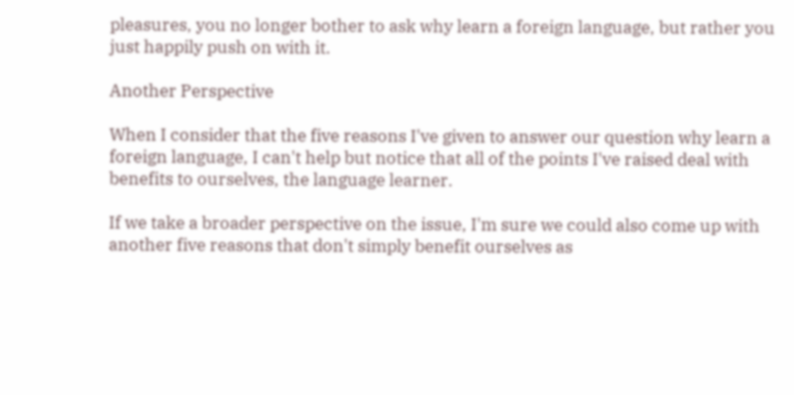pleasures, you no longer bother to ask why learn a foreign language, but rather you just happily push on with it.

Another Perspective

When I consider that the five reasons I've given to answer our question why learn a foreign language, I can't help but notice that all of the points I've raised deal with benefits to ourselves, the language learner.

If we take a broader perspective on the issue, I'm sure we could also come up with another five reasons that don't simply benefit ourselves as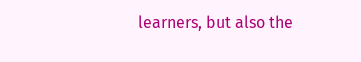learners, but also the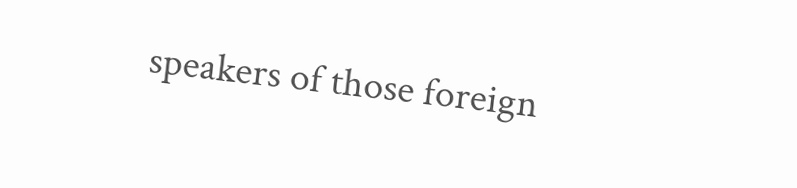speakers of those foreign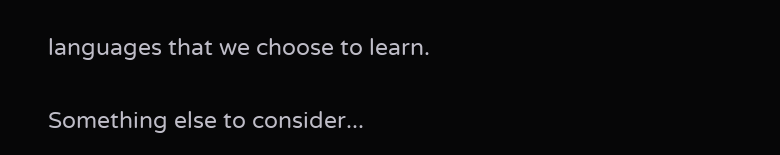languages that we choose to learn.

Something else to consider...